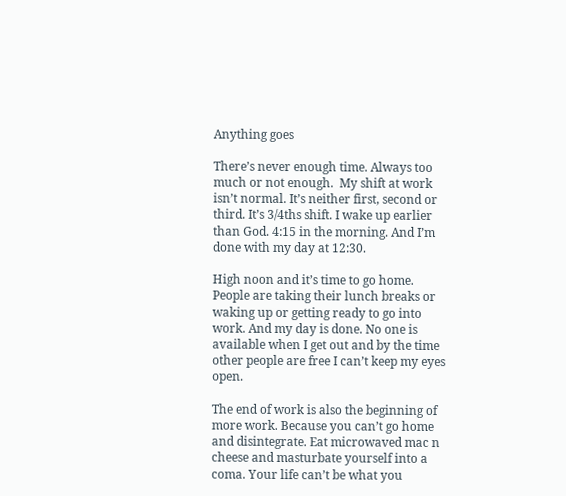Anything goes

There’s never enough time. Always too much or not enough.  My shift at work isn’t normal. It’s neither first, second or third. It’s 3/4ths shift. I wake up earlier than God. 4:15 in the morning. And I’m done with my day at 12:30.

High noon and it’s time to go home. People are taking their lunch breaks or waking up or getting ready to go into work. And my day is done. No one is available when I get out and by the time other people are free I can’t keep my eyes open.

The end of work is also the beginning of more work. Because you can’t go home and disintegrate. Eat microwaved mac n cheese and masturbate yourself into a coma. Your life can’t be what you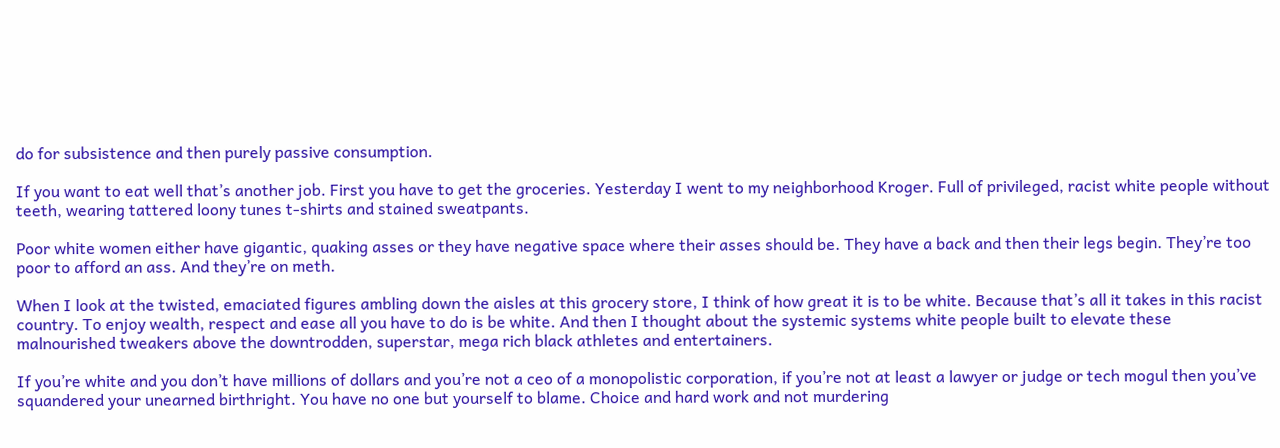do for subsistence and then purely passive consumption.

If you want to eat well that’s another job. First you have to get the groceries. Yesterday I went to my neighborhood Kroger. Full of privileged, racist white people without teeth, wearing tattered loony tunes t-shirts and stained sweatpants.

Poor white women either have gigantic, quaking asses or they have negative space where their asses should be. They have a back and then their legs begin. They’re too poor to afford an ass. And they’re on meth.

When I look at the twisted, emaciated figures ambling down the aisles at this grocery store, I think of how great it is to be white. Because that’s all it takes in this racist country. To enjoy wealth, respect and ease all you have to do is be white. And then I thought about the systemic systems white people built to elevate these malnourished tweakers above the downtrodden, superstar, mega rich black athletes and entertainers.

If you’re white and you don’t have millions of dollars and you’re not a ceo of a monopolistic corporation, if you’re not at least a lawyer or judge or tech mogul then you’ve squandered your unearned birthright. You have no one but yourself to blame. Choice and hard work and not murdering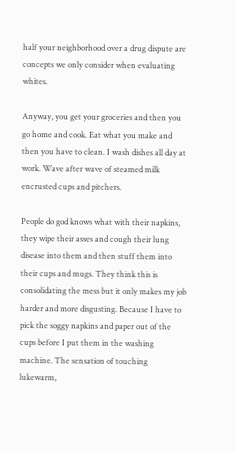half your neighborhood over a drug dispute are concepts we only consider when evaluating whites.

Anyway, you get your groceries and then you go home and cook. Eat what you make and then you have to clean. I wash dishes all day at work. Wave after wave of steamed milk encrusted cups and pitchers.

People do god knows what with their napkins, they wipe their asses and cough their lung disease into them and then stuff them into their cups and mugs. They think this is consolidating the mess but it only makes my job harder and more disgusting. Because I have to pick the soggy napkins and paper out of the cups before I put them in the washing machine. The sensation of touching lukewarm,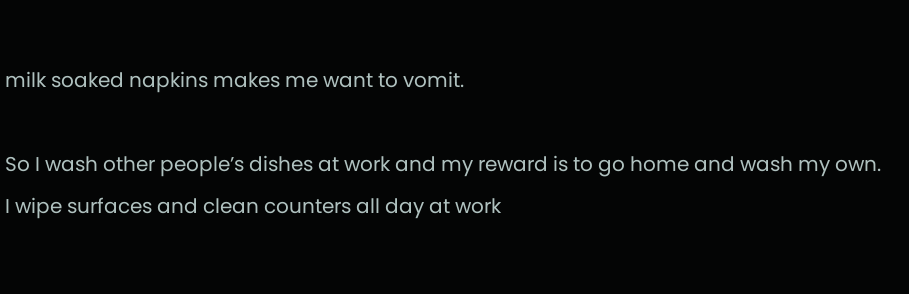milk soaked napkins makes me want to vomit.

So I wash other people’s dishes at work and my reward is to go home and wash my own. I wipe surfaces and clean counters all day at work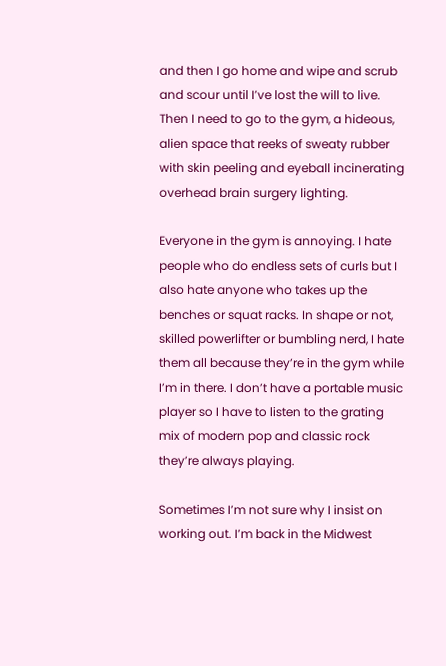and then I go home and wipe and scrub and scour until I’ve lost the will to live. Then I need to go to the gym, a hideous, alien space that reeks of sweaty rubber with skin peeling and eyeball incinerating overhead brain surgery lighting.

Everyone in the gym is annoying. I hate people who do endless sets of curls but I also hate anyone who takes up the benches or squat racks. In shape or not, skilled powerlifter or bumbling nerd, I hate them all because they’re in the gym while I’m in there. I don’t have a portable music player so I have to listen to the grating mix of modern pop and classic rock they’re always playing.

Sometimes I’m not sure why I insist on working out. I’m back in the Midwest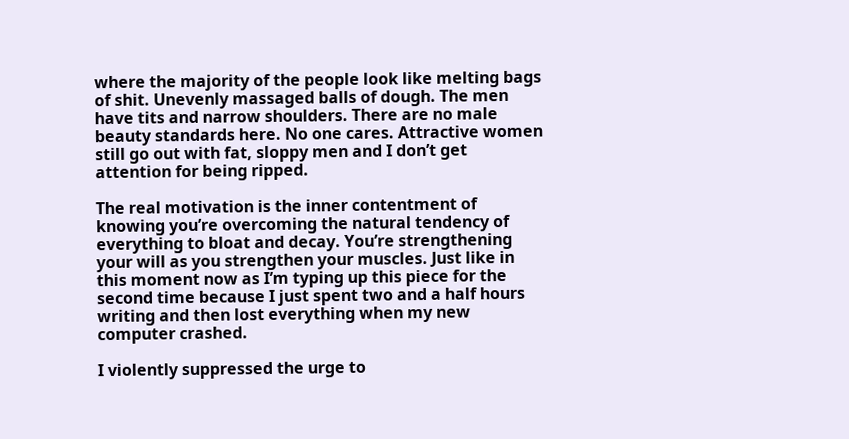where the majority of the people look like melting bags of shit. Unevenly massaged balls of dough. The men have tits and narrow shoulders. There are no male beauty standards here. No one cares. Attractive women still go out with fat, sloppy men and I don’t get attention for being ripped.

The real motivation is the inner contentment of knowing you’re overcoming the natural tendency of everything to bloat and decay. You’re strengthening your will as you strengthen your muscles. Just like in this moment now as I’m typing up this piece for the second time because I just spent two and a half hours writing and then lost everything when my new computer crashed.

I violently suppressed the urge to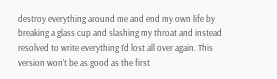destroy everything around me and end my own life by breaking a glass cup and slashing my throat and instead resolved to write everything I’d lost all over again. This version won’t be as good as the first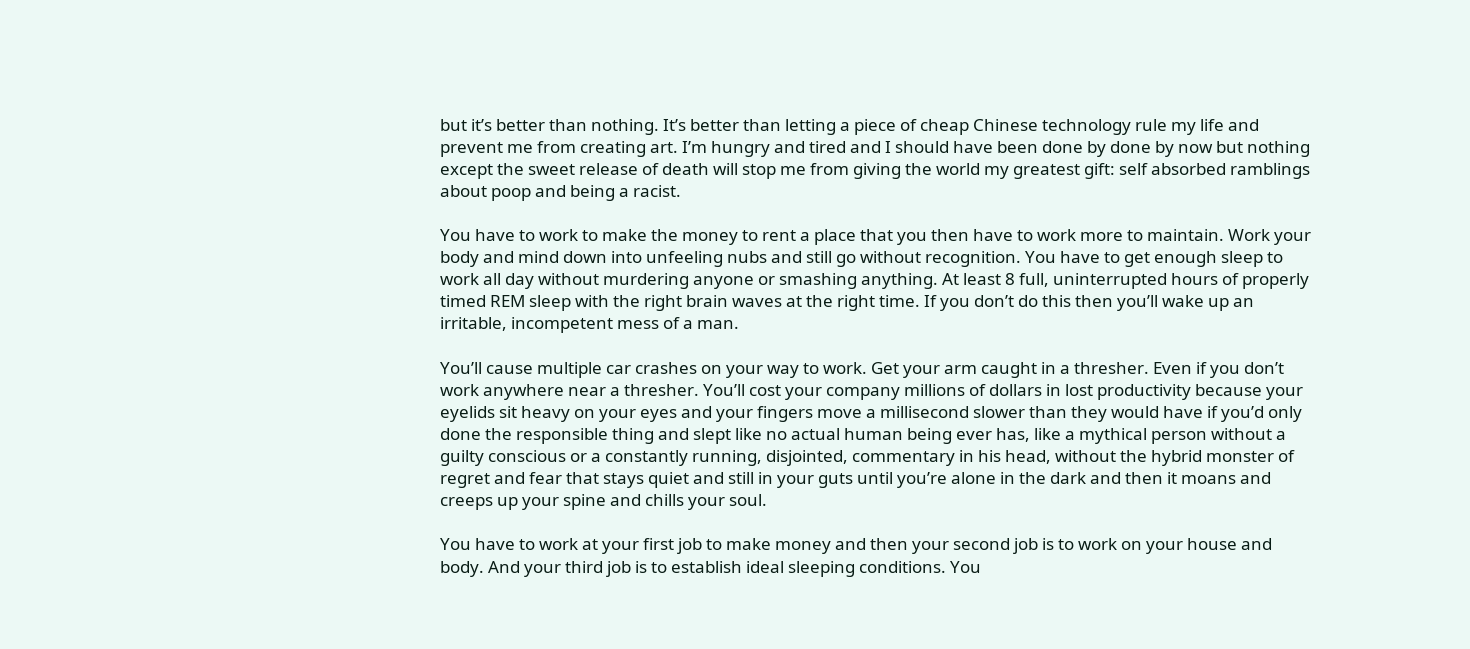but it’s better than nothing. It’s better than letting a piece of cheap Chinese technology rule my life and prevent me from creating art. I’m hungry and tired and I should have been done by done by now but nothing except the sweet release of death will stop me from giving the world my greatest gift: self absorbed ramblings about poop and being a racist.

You have to work to make the money to rent a place that you then have to work more to maintain. Work your body and mind down into unfeeling nubs and still go without recognition. You have to get enough sleep to work all day without murdering anyone or smashing anything. At least 8 full, uninterrupted hours of properly timed REM sleep with the right brain waves at the right time. If you don’t do this then you’ll wake up an irritable, incompetent mess of a man.

You’ll cause multiple car crashes on your way to work. Get your arm caught in a thresher. Even if you don’t work anywhere near a thresher. You’ll cost your company millions of dollars in lost productivity because your eyelids sit heavy on your eyes and your fingers move a millisecond slower than they would have if you’d only done the responsible thing and slept like no actual human being ever has, like a mythical person without a guilty conscious or a constantly running, disjointed, commentary in his head, without the hybrid monster of regret and fear that stays quiet and still in your guts until you’re alone in the dark and then it moans and creeps up your spine and chills your soul.

You have to work at your first job to make money and then your second job is to work on your house and body. And your third job is to establish ideal sleeping conditions. You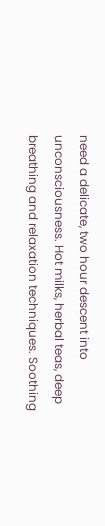need a delicate, two hour descent into unconsciousness. Hot milks, herbal teas, deep breathing and relaxation techniques. Soothing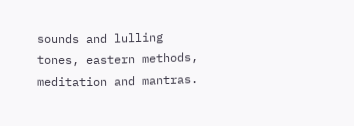sounds and lulling tones, eastern methods, meditation and mantras.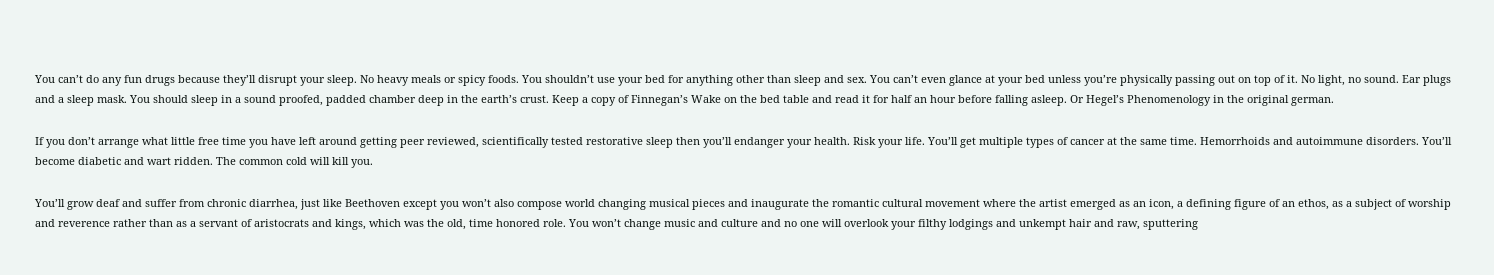You can’t do any fun drugs because they’ll disrupt your sleep. No heavy meals or spicy foods. You shouldn’t use your bed for anything other than sleep and sex. You can’t even glance at your bed unless you’re physically passing out on top of it. No light, no sound. Ear plugs and a sleep mask. You should sleep in a sound proofed, padded chamber deep in the earth’s crust. Keep a copy of Finnegan’s Wake on the bed table and read it for half an hour before falling asleep. Or Hegel’s Phenomenology in the original german.

If you don’t arrange what little free time you have left around getting peer reviewed, scientifically tested restorative sleep then you’ll endanger your health. Risk your life. You’ll get multiple types of cancer at the same time. Hemorrhoids and autoimmune disorders. You’ll become diabetic and wart ridden. The common cold will kill you.

You’ll grow deaf and suffer from chronic diarrhea, just like Beethoven except you won’t also compose world changing musical pieces and inaugurate the romantic cultural movement where the artist emerged as an icon, a defining figure of an ethos, as a subject of worship and reverence rather than as a servant of aristocrats and kings, which was the old, time honored role. You won’t change music and culture and no one will overlook your filthy lodgings and unkempt hair and raw, sputtering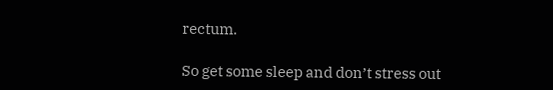rectum.

So get some sleep and don’t stress out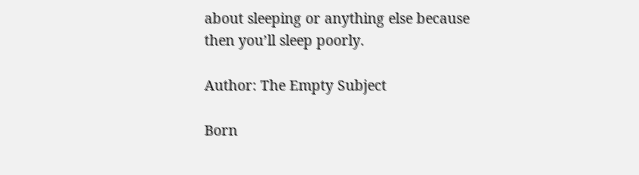about sleeping or anything else because then you’ll sleep poorly.

Author: The Empty Subject

Born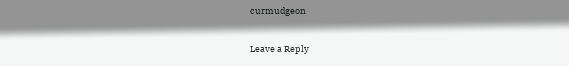curmudgeon

Leave a Reply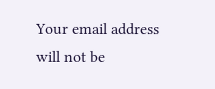Your email address will not be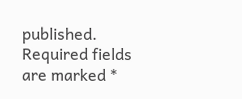published. Required fields are marked *